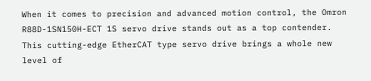When it comes to precision and advanced motion control, the Omron R88D-1SN150H-ECT 1S servo drive stands out as a top contender. This cutting-edge EtherCAT type servo drive brings a whole new level of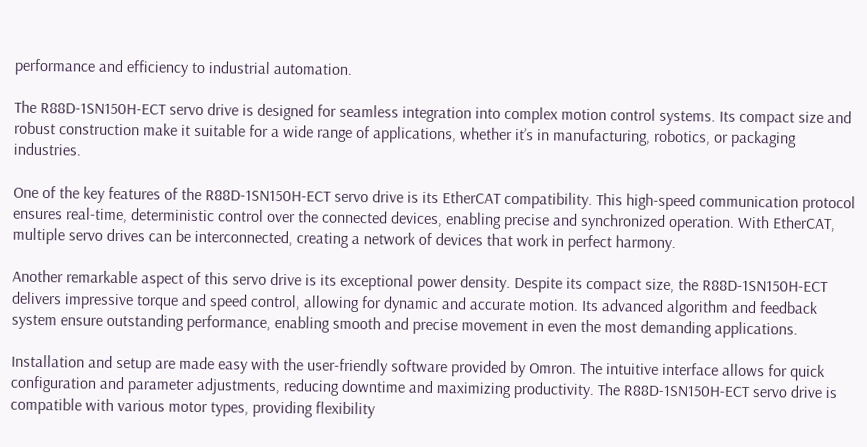performance and efficiency to industrial automation.

The R88D-1SN150H-ECT servo drive is designed for seamless integration into complex motion control systems. Its compact size and robust construction make it suitable for a wide range of applications, whether it’s in manufacturing, robotics, or packaging industries.

One of the key features of the R88D-1SN150H-ECT servo drive is its EtherCAT compatibility. This high-speed communication protocol ensures real-time, deterministic control over the connected devices, enabling precise and synchronized operation. With EtherCAT, multiple servo drives can be interconnected, creating a network of devices that work in perfect harmony.

Another remarkable aspect of this servo drive is its exceptional power density. Despite its compact size, the R88D-1SN150H-ECT delivers impressive torque and speed control, allowing for dynamic and accurate motion. Its advanced algorithm and feedback system ensure outstanding performance, enabling smooth and precise movement in even the most demanding applications.

Installation and setup are made easy with the user-friendly software provided by Omron. The intuitive interface allows for quick configuration and parameter adjustments, reducing downtime and maximizing productivity. The R88D-1SN150H-ECT servo drive is compatible with various motor types, providing flexibility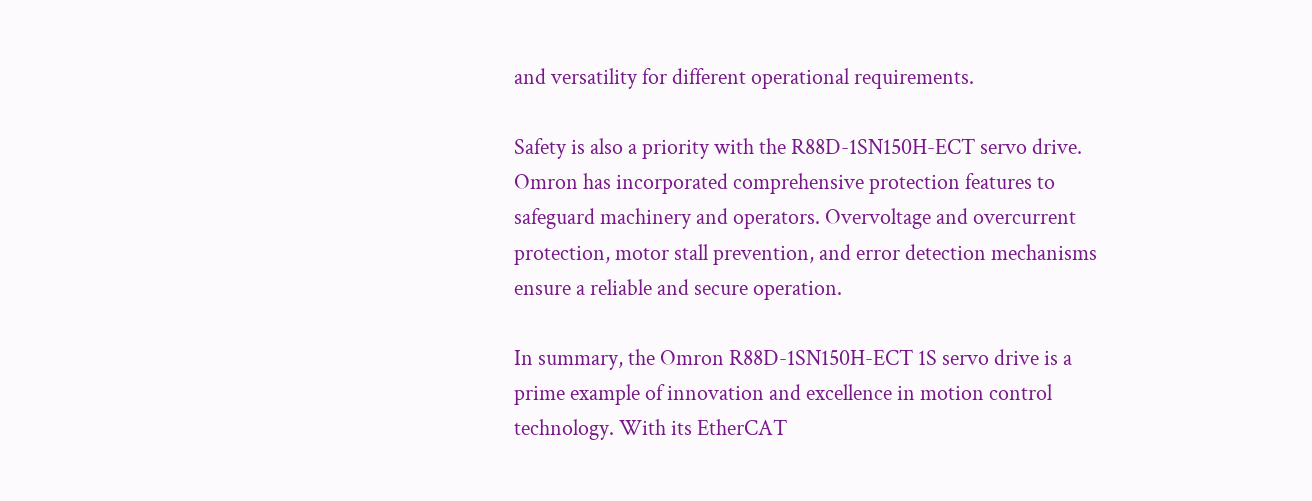and versatility for different operational requirements.

Safety is also a priority with the R88D-1SN150H-ECT servo drive. Omron has incorporated comprehensive protection features to safeguard machinery and operators. Overvoltage and overcurrent protection, motor stall prevention, and error detection mechanisms ensure a reliable and secure operation.

In summary, the Omron R88D-1SN150H-ECT 1S servo drive is a prime example of innovation and excellence in motion control technology. With its EtherCAT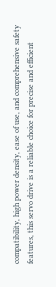compatibility, high power density, ease of use, and comprehensive safety features, this servo drive is a reliable choice for precise and efficient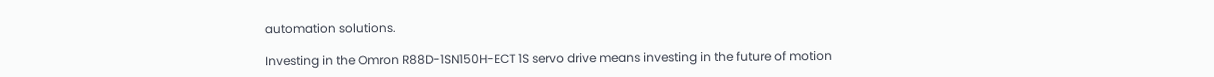automation solutions.

Investing in the Omron R88D-1SN150H-ECT 1S servo drive means investing in the future of motion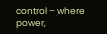control – where power,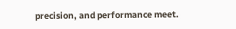precision, and performance meet.